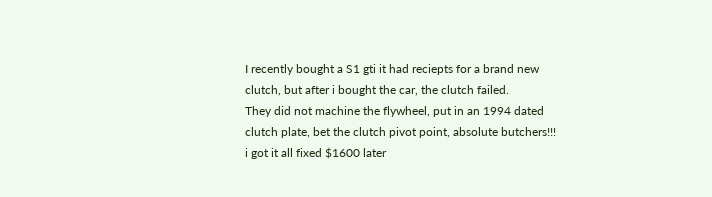I recently bought a S1 gti it had reciepts for a brand new clutch, but after i bought the car, the clutch failed.
They did not machine the flywheel, put in an 1994 dated clutch plate, bet the clutch pivot point, absolute butchers!!!
i got it all fixed $1600 later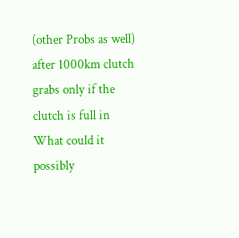(other Probs as well)
after 1000km clutch grabs only if the clutch is full in What could it possibly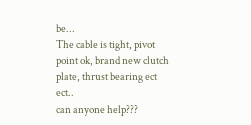be...
The cable is tight, pivot point ok, brand new clutch plate, thrust bearing ect ect..
can anyone help???